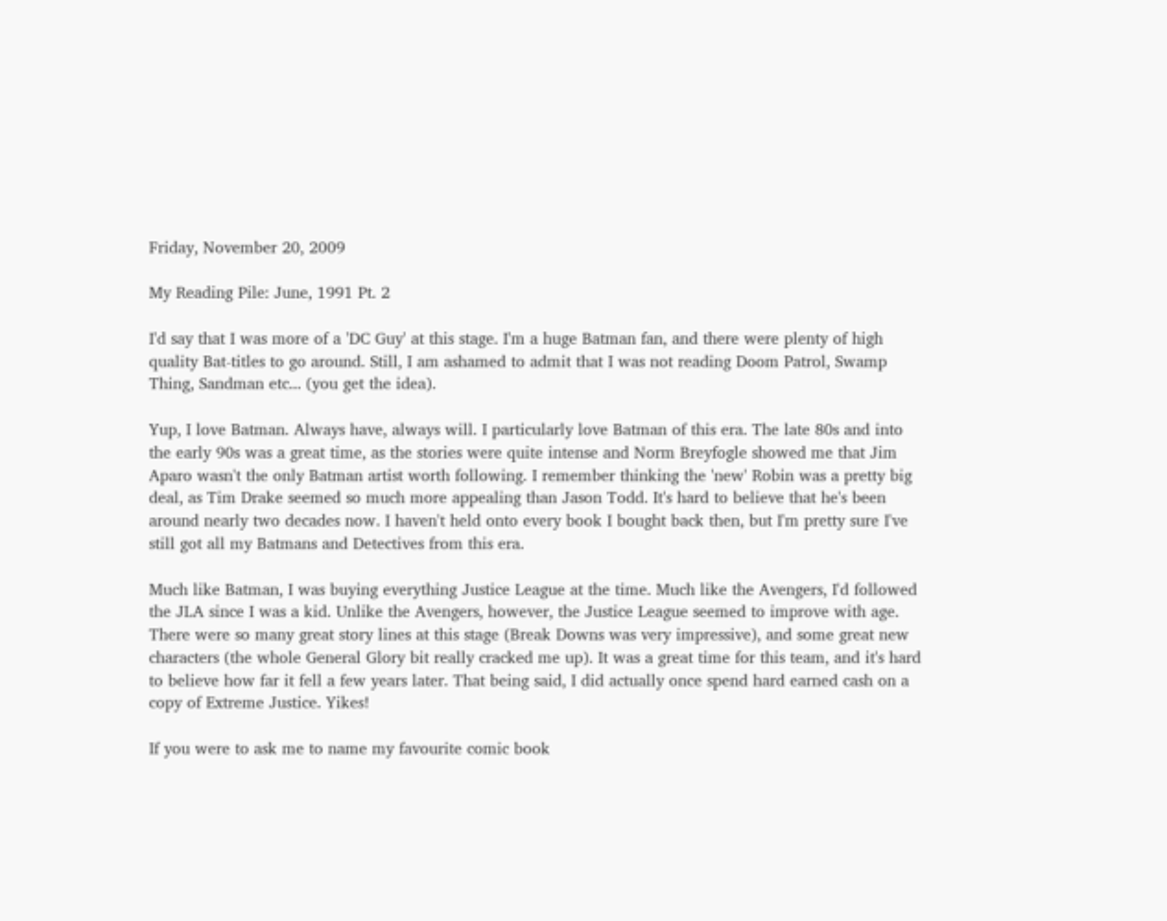Friday, November 20, 2009

My Reading Pile: June, 1991 Pt. 2

I'd say that I was more of a 'DC Guy' at this stage. I'm a huge Batman fan, and there were plenty of high quality Bat-titles to go around. Still, I am ashamed to admit that I was not reading Doom Patrol, Swamp Thing, Sandman etc... (you get the idea).

Yup, I love Batman. Always have, always will. I particularly love Batman of this era. The late 80s and into the early 90s was a great time, as the stories were quite intense and Norm Breyfogle showed me that Jim Aparo wasn't the only Batman artist worth following. I remember thinking the 'new' Robin was a pretty big deal, as Tim Drake seemed so much more appealing than Jason Todd. It's hard to believe that he's been around nearly two decades now. I haven't held onto every book I bought back then, but I'm pretty sure I've still got all my Batmans and Detectives from this era.

Much like Batman, I was buying everything Justice League at the time. Much like the Avengers, I'd followed the JLA since I was a kid. Unlike the Avengers, however, the Justice League seemed to improve with age. There were so many great story lines at this stage (Break Downs was very impressive), and some great new characters (the whole General Glory bit really cracked me up). It was a great time for this team, and it's hard to believe how far it fell a few years later. That being said, I did actually once spend hard earned cash on a copy of Extreme Justice. Yikes!

If you were to ask me to name my favourite comic book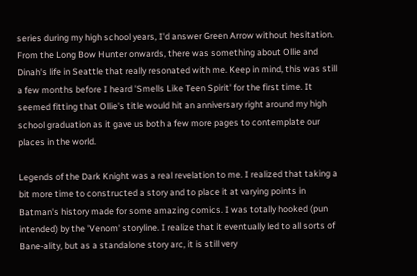series during my high school years, I'd answer Green Arrow without hesitation. From the Long Bow Hunter onwards, there was something about Ollie and Dinah's life in Seattle that really resonated with me. Keep in mind, this was still a few months before I heard 'Smells Like Teen Spirit' for the first time. It seemed fitting that Ollie's title would hit an anniversary right around my high school graduation as it gave us both a few more pages to contemplate our places in the world.

Legends of the Dark Knight was a real revelation to me. I realized that taking a bit more time to constructed a story and to place it at varying points in Batman's history made for some amazing comics. I was totally hooked (pun intended) by the 'Venom' storyline. I realize that it eventually led to all sorts of Bane-ality, but as a standalone story arc, it is still very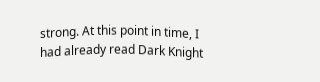strong. At this point in time, I had already read Dark Knight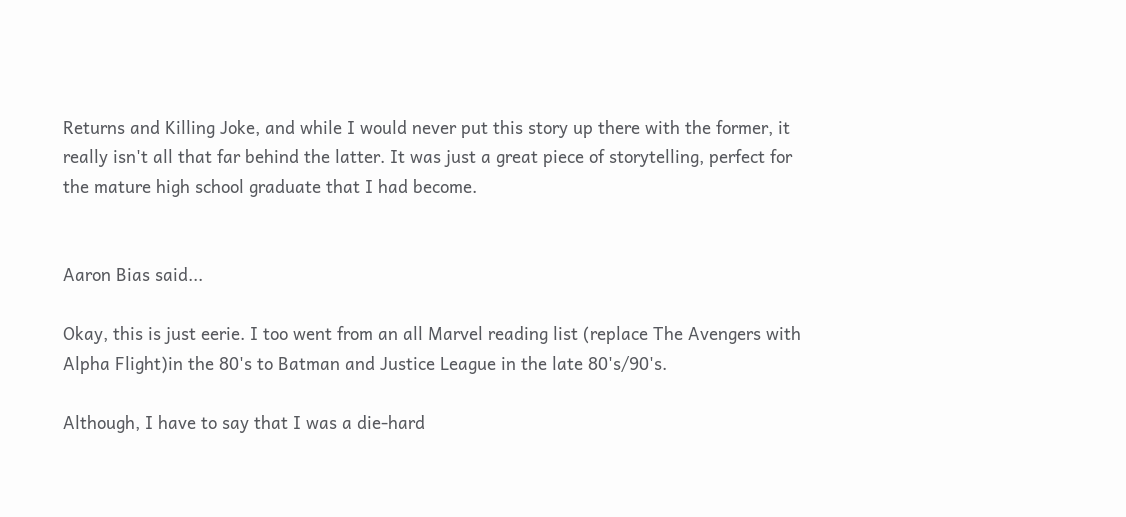Returns and Killing Joke, and while I would never put this story up there with the former, it really isn't all that far behind the latter. It was just a great piece of storytelling, perfect for the mature high school graduate that I had become.


Aaron Bias said...

Okay, this is just eerie. I too went from an all Marvel reading list (replace The Avengers with Alpha Flight)in the 80's to Batman and Justice League in the late 80's/90's.

Although, I have to say that I was a die-hard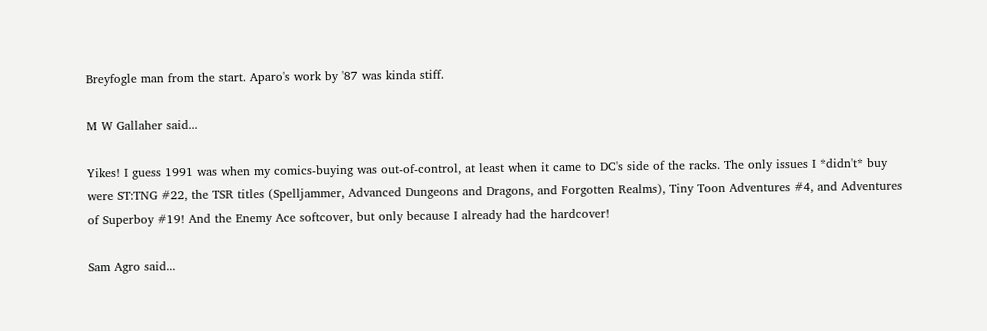Breyfogle man from the start. Aparo's work by '87 was kinda stiff.

M W Gallaher said...

Yikes! I guess 1991 was when my comics-buying was out-of-control, at least when it came to DC's side of the racks. The only issues I *didn't* buy were ST:TNG #22, the TSR titles (Spelljammer, Advanced Dungeons and Dragons, and Forgotten Realms), Tiny Toon Adventures #4, and Adventures of Superboy #19! And the Enemy Ace softcover, but only because I already had the hardcover!

Sam Agro said...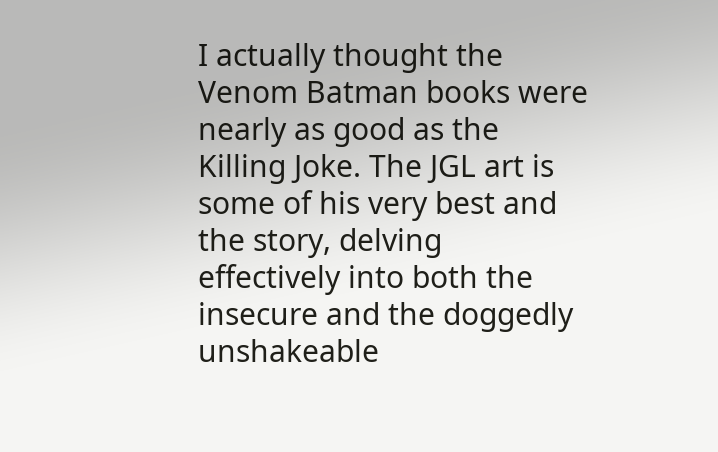I actually thought the Venom Batman books were nearly as good as the Killing Joke. The JGL art is some of his very best and the story, delving effectively into both the insecure and the doggedly unshakeable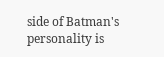side of Batman's personality is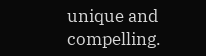unique and compelling.